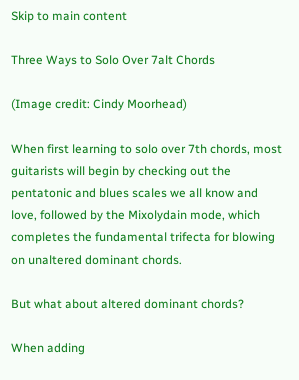Skip to main content

Three Ways to Solo Over 7alt Chords

(Image credit: Cindy Moorhead)

When first learning to solo over 7th chords, most guitarists will begin by checking out the pentatonic and blues scales we all know and love, followed by the Mixolydain mode, which completes the fundamental trifecta for blowing on unaltered dominant chords.

But what about altered dominant chords?

When adding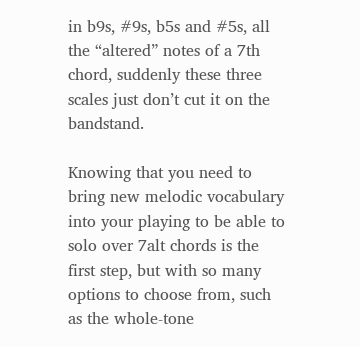in b9s, #9s, b5s and #5s, all the “altered” notes of a 7th chord, suddenly these three scales just don’t cut it on the bandstand.

Knowing that you need to bring new melodic vocabulary into your playing to be able to solo over 7alt chords is the first step, but with so many options to choose from, such as the whole-tone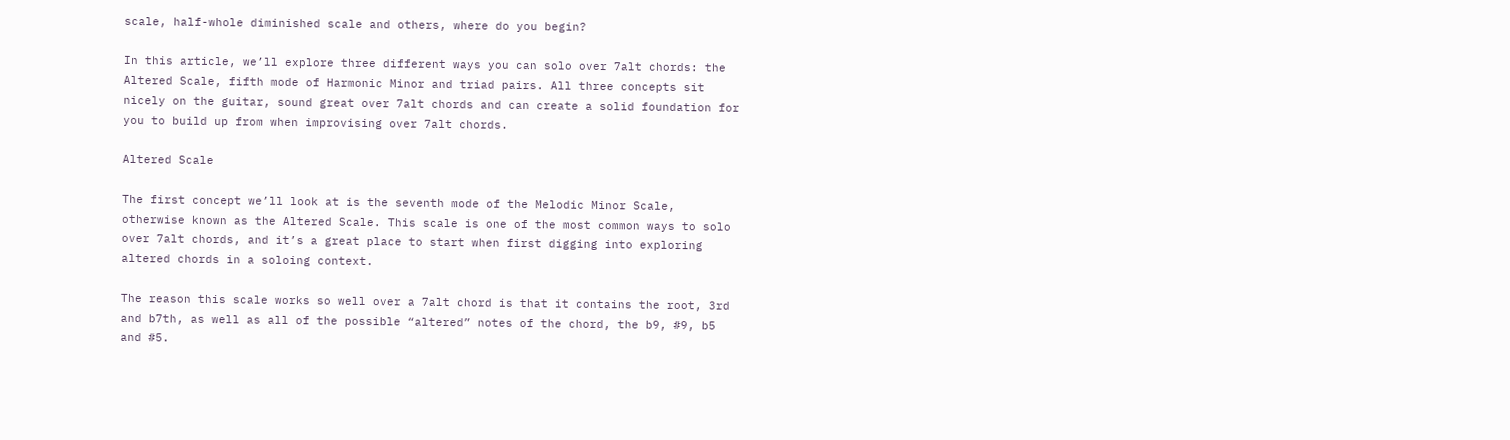scale, half-whole diminished scale and others, where do you begin?

In this article, we’ll explore three different ways you can solo over 7alt chords: the Altered Scale, fifth mode of Harmonic Minor and triad pairs. All three concepts sit nicely on the guitar, sound great over 7alt chords and can create a solid foundation for you to build up from when improvising over 7alt chords.

Altered Scale

The first concept we’ll look at is the seventh mode of the Melodic Minor Scale, otherwise known as the Altered Scale. This scale is one of the most common ways to solo over 7alt chords, and it’s a great place to start when first digging into exploring altered chords in a soloing context.

The reason this scale works so well over a 7alt chord is that it contains the root, 3rd and b7th, as well as all of the possible “altered” notes of the chord, the b9, #9, b5 and #5.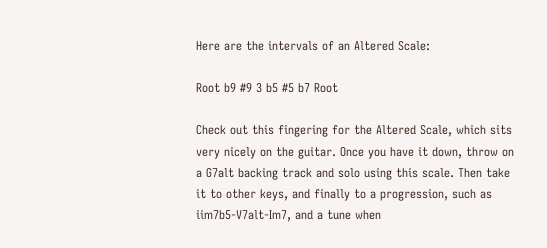Here are the intervals of an Altered Scale:

Root b9 #9 3 b5 #5 b7 Root

Check out this fingering for the Altered Scale, which sits very nicely on the guitar. Once you have it down, throw on a G7alt backing track and solo using this scale. Then take it to other keys, and finally to a progression, such as iim7b5-V7alt-Im7, and a tune when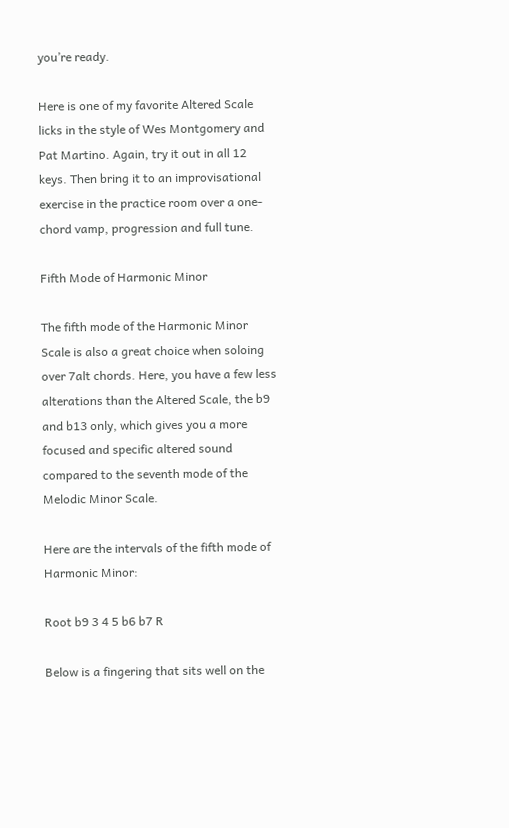you’re ready.

Here is one of my favorite Altered Scale licks in the style of Wes Montgomery and Pat Martino. Again, try it out in all 12 keys. Then bring it to an improvisational exercise in the practice room over a one-chord vamp, progression and full tune.

Fifth Mode of Harmonic Minor

The fifth mode of the Harmonic Minor Scale is also a great choice when soloing over 7alt chords. Here, you have a few less alterations than the Altered Scale, the b9 and b13 only, which gives you a more focused and specific altered sound compared to the seventh mode of the Melodic Minor Scale.

Here are the intervals of the fifth mode of Harmonic Minor:

Root b9 3 4 5 b6 b7 R

Below is a fingering that sits well on the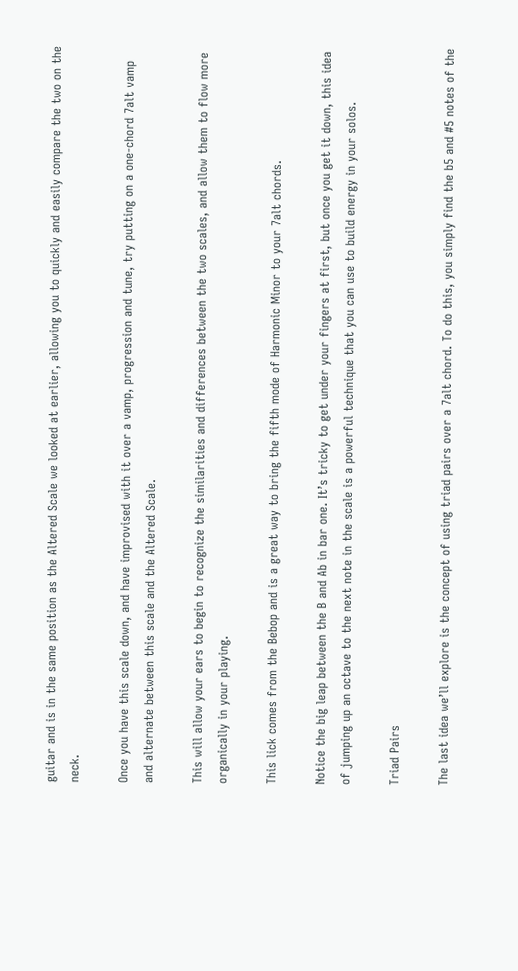guitar and is in the same position as the Altered Scale we looked at earlier, allowing you to quickly and easily compare the two on the neck.

Once you have this scale down, and have improvised with it over a vamp, progression and tune, try putting on a one-chord 7alt vamp and alternate between this scale and the Altered Scale.

This will allow your ears to begin to recognize the similarities and differences between the two scales, and allow them to flow more organically in your playing.

This lick comes from the Bebop and is a great way to bring the fifth mode of Harmonic Minor to your 7alt chords.

Notice the big leap between the B and Ab in bar one. It’s tricky to get under your fingers at first, but once you get it down, this idea of jumping up an octave to the next note in the scale is a powerful technique that you can use to build energy in your solos.

Triad Pairs

The last idea we’ll explore is the concept of using triad pairs over a 7alt chord. To do this, you simply find the b5 and #5 notes of the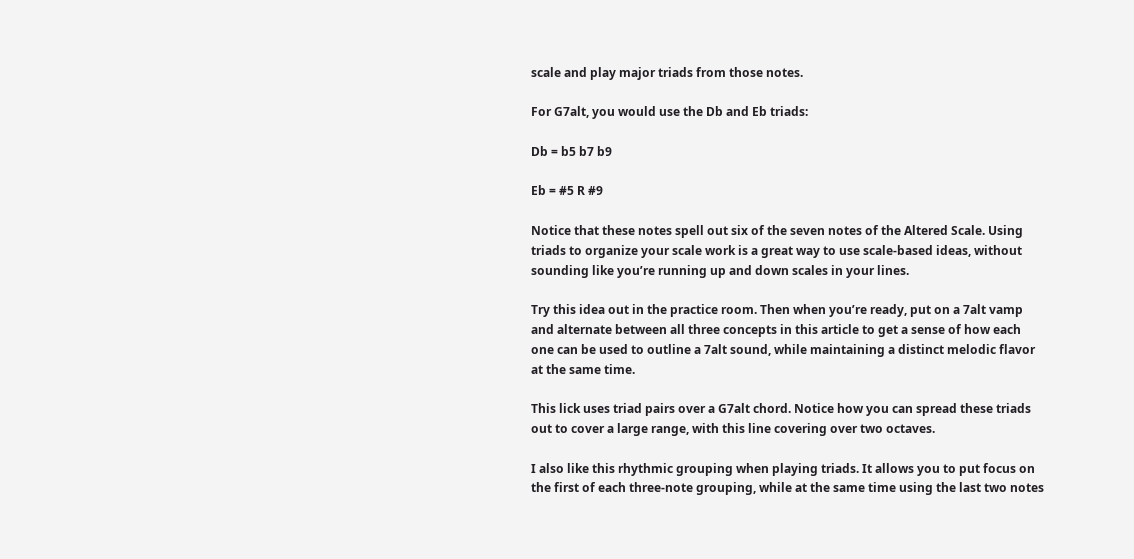scale and play major triads from those notes.

For G7alt, you would use the Db and Eb triads:

Db = b5 b7 b9

Eb = #5 R #9

Notice that these notes spell out six of the seven notes of the Altered Scale. Using triads to organize your scale work is a great way to use scale-based ideas, without sounding like you’re running up and down scales in your lines.

Try this idea out in the practice room. Then when you’re ready, put on a 7alt vamp and alternate between all three concepts in this article to get a sense of how each one can be used to outline a 7alt sound, while maintaining a distinct melodic flavor at the same time.

This lick uses triad pairs over a G7alt chord. Notice how you can spread these triads out to cover a large range, with this line covering over two octaves.

I also like this rhythmic grouping when playing triads. It allows you to put focus on the first of each three-note grouping, while at the same time using the last two notes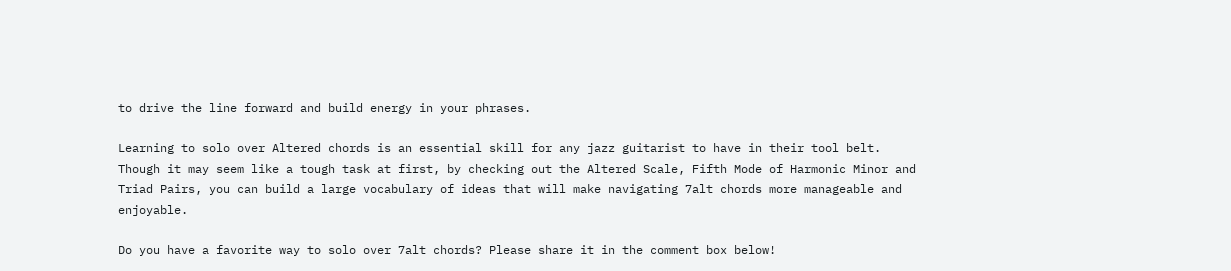to drive the line forward and build energy in your phrases.

Learning to solo over Altered chords is an essential skill for any jazz guitarist to have in their tool belt. Though it may seem like a tough task at first, by checking out the Altered Scale, Fifth Mode of Harmonic Minor and Triad Pairs, you can build a large vocabulary of ideas that will make navigating 7alt chords more manageable and enjoyable.

Do you have a favorite way to solo over 7alt chords? Please share it in the comment box below!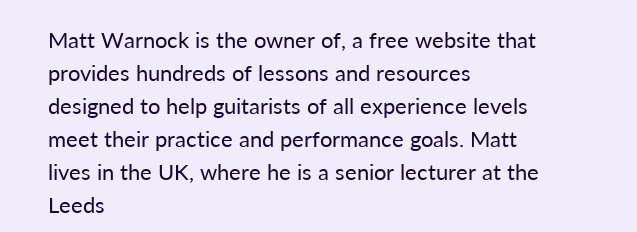Matt Warnock is the owner of, a free website that provides hundreds of lessons and resources designed to help guitarists of all experience levels meet their practice and performance goals. Matt lives in the UK, where he is a senior lecturer at the Leeds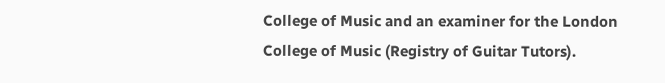College of Music and an examiner for the London College of Music (Registry of Guitar Tutors).